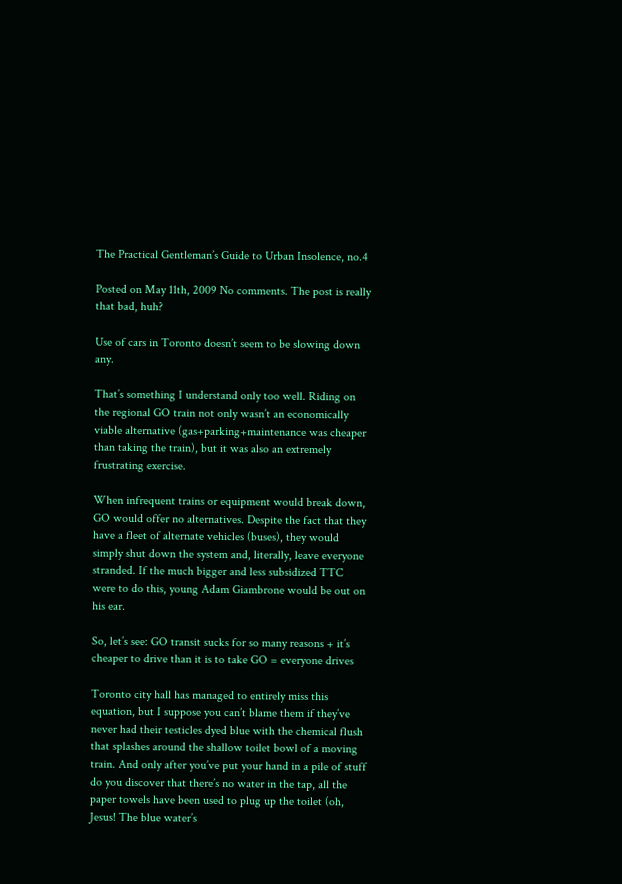The Practical Gentleman’s Guide to Urban Insolence, no.4

Posted on May 11th, 2009 No comments. The post is really that bad, huh?

Use of cars in Toronto doesn’t seem to be slowing down any.

That’s something I understand only too well. Riding on the regional GO train not only wasn’t an economically viable alternative (gas+parking+maintenance was cheaper than taking the train), but it was also an extremely frustrating exercise.

When infrequent trains or equipment would break down, GO would offer no alternatives. Despite the fact that they have a fleet of alternate vehicles (buses), they would simply shut down the system and, literally, leave everyone stranded. If the much bigger and less subsidized TTC were to do this, young Adam Giambrone would be out on his ear.

So, let’s see: GO transit sucks for so many reasons + it’s cheaper to drive than it is to take GO = everyone drives

Toronto city hall has managed to entirely miss this equation, but I suppose you can’t blame them if they’ve never had their testicles dyed blue with the chemical flush that splashes around the shallow toilet bowl of a moving train. And only after you’ve put your hand in a pile of stuff do you discover that there’s no water in the tap, all the paper towels have been used to plug up the toilet (oh, Jesus! The blue water’s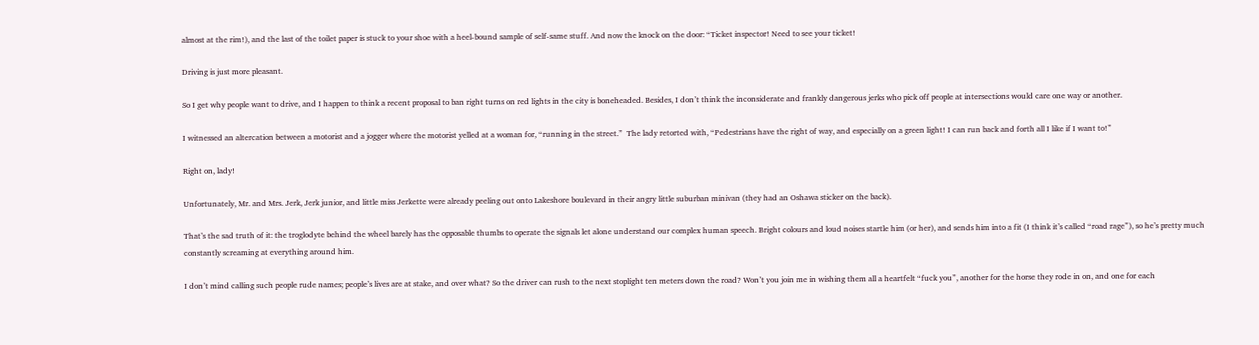almost at the rim!), and the last of the toilet paper is stuck to your shoe with a heel-bound sample of self-same stuff. And now the knock on the door: “Ticket inspector! Need to see your ticket!

Driving is just more pleasant.

So I get why people want to drive, and I happen to think a recent proposal to ban right turns on red lights in the city is boneheaded. Besides, I don’t think the inconsiderate and frankly dangerous jerks who pick off people at intersections would care one way or another.

I witnessed an altercation between a motorist and a jogger where the motorist yelled at a woman for, “running in the street.”  The lady retorted with, “Pedestrians have the right of way, and especially on a green light! I can run back and forth all I like if I want to!”

Right on, lady!

Unfortunately, Mr. and Mrs. Jerk, Jerk junior, and little miss Jerkette were already peeling out onto Lakeshore boulevard in their angry little suburban minivan (they had an Oshawa sticker on the back).

That’s the sad truth of it: the troglodyte behind the wheel barely has the opposable thumbs to operate the signals let alone understand our complex human speech. Bright colours and loud noises startle him (or her), and sends him into a fit (I think it’s called “road rage”), so he’s pretty much constantly screaming at everything around him.

I don’t mind calling such people rude names; people’s lives are at stake, and over what? So the driver can rush to the next stoplight ten meters down the road? Won’t you join me in wishing them all a heartfelt “fuck you”, another for the horse they rode in on, and one for each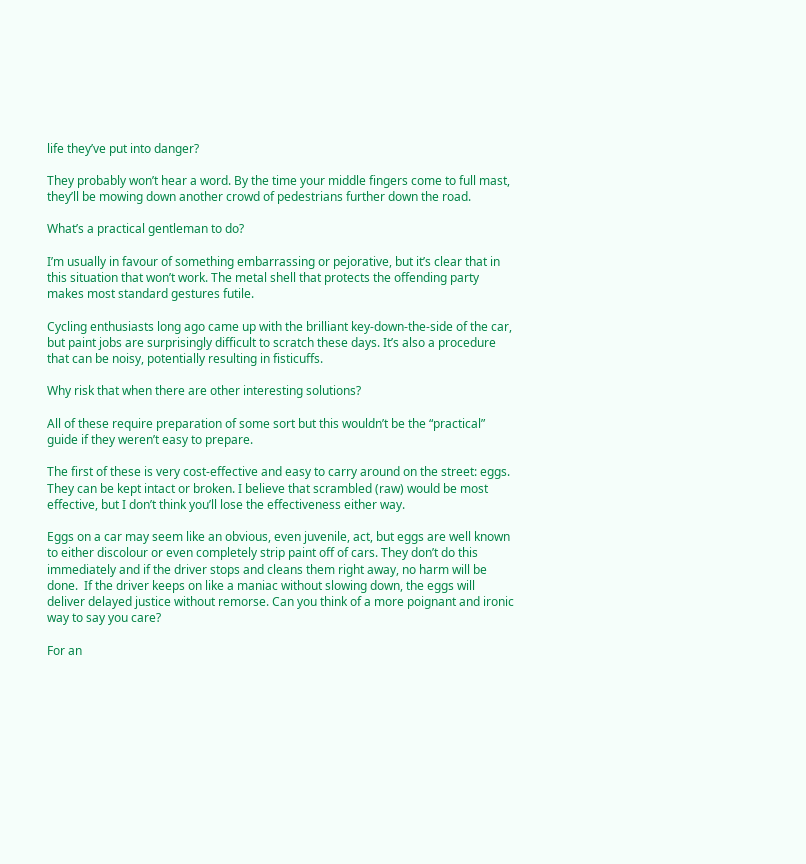life they’ve put into danger?

They probably won’t hear a word. By the time your middle fingers come to full mast, they’ll be mowing down another crowd of pedestrians further down the road.

What’s a practical gentleman to do?

I’m usually in favour of something embarrassing or pejorative, but it’s clear that in this situation that won’t work. The metal shell that protects the offending party makes most standard gestures futile.

Cycling enthusiasts long ago came up with the brilliant key-down-the-side of the car, but paint jobs are surprisingly difficult to scratch these days. It’s also a procedure that can be noisy, potentially resulting in fisticuffs.

Why risk that when there are other interesting solutions?

All of these require preparation of some sort but this wouldn’t be the “practical” guide if they weren’t easy to prepare.

The first of these is very cost-effective and easy to carry around on the street: eggs. They can be kept intact or broken. I believe that scrambled (raw) would be most effective, but I don’t think you’ll lose the effectiveness either way.

Eggs on a car may seem like an obvious, even juvenile, act, but eggs are well known to either discolour or even completely strip paint off of cars. They don’t do this immediately and if the driver stops and cleans them right away, no harm will be done.  If the driver keeps on like a maniac without slowing down, the eggs will deliver delayed justice without remorse. Can you think of a more poignant and ironic way to say you care?

For an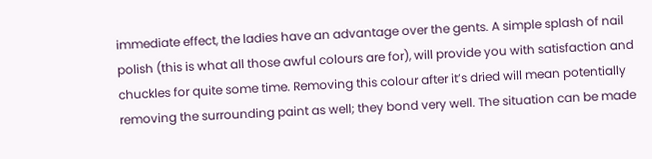immediate effect, the ladies have an advantage over the gents. A simple splash of nail polish (this is what all those awful colours are for), will provide you with satisfaction and chuckles for quite some time. Removing this colour after it’s dried will mean potentially removing the surrounding paint as well; they bond very well. The situation can be made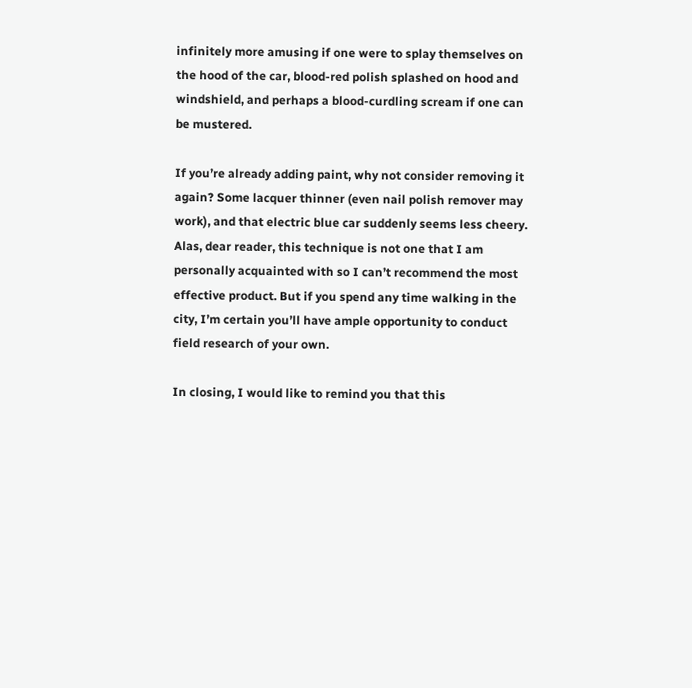infinitely more amusing if one were to splay themselves on the hood of the car, blood-red polish splashed on hood and windshield, and perhaps a blood-curdling scream if one can be mustered.

If you’re already adding paint, why not consider removing it again? Some lacquer thinner (even nail polish remover may work), and that electric blue car suddenly seems less cheery. Alas, dear reader, this technique is not one that I am personally acquainted with so I can’t recommend the most effective product. But if you spend any time walking in the city, I’m certain you’ll have ample opportunity to conduct field research of your own.

In closing, I would like to remind you that this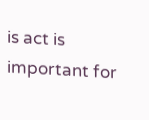is act is important for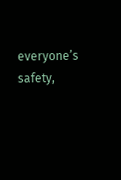everyone’s safety,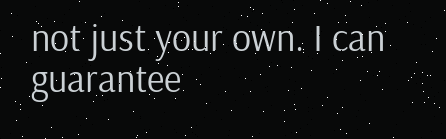not just your own. I can guarantee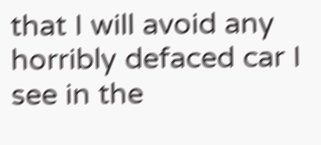that I will avoid any horribly defaced car I see in the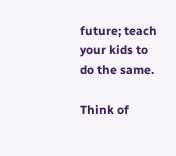future; teach your kids to do the same.

Think of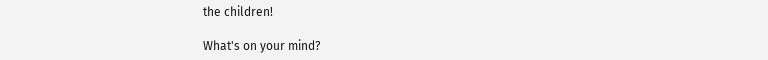the children!

What's on your mind?